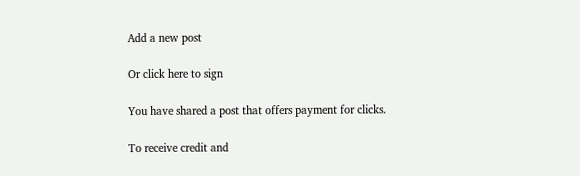Add a new post

Or click here to sign

You have shared a post that offers payment for clicks.

To receive credit and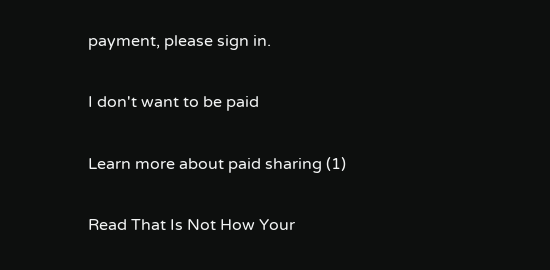payment, please sign in.

I don't want to be paid

Learn more about paid sharing (1)

Read That Is Not How Your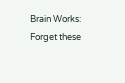Brain Works: Forget these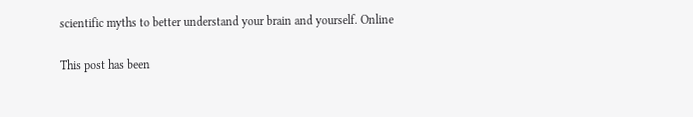scientific myths to better understand your brain and yourself. Online

This post has been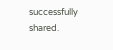successfully shared.